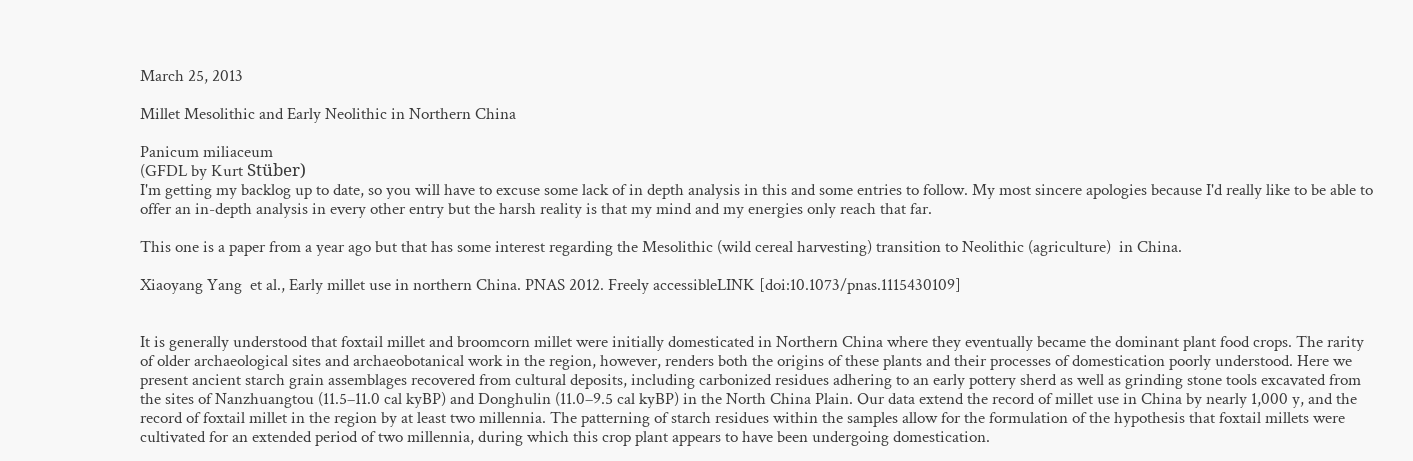March 25, 2013

Millet Mesolithic and Early Neolithic in Northern China

Panicum miliaceum
(GFDL by Kurt Stüber)
I'm getting my backlog up to date, so you will have to excuse some lack of in depth analysis in this and some entries to follow. My most sincere apologies because I'd really like to be able to offer an in-depth analysis in every other entry but the harsh reality is that my mind and my energies only reach that far.

This one is a paper from a year ago but that has some interest regarding the Mesolithic (wild cereal harvesting) transition to Neolithic (agriculture)  in China.

Xiaoyang Yang  et al., Early millet use in northern China. PNAS 2012. Freely accessibleLINK [doi:10.1073/pnas.1115430109]


It is generally understood that foxtail millet and broomcorn millet were initially domesticated in Northern China where they eventually became the dominant plant food crops. The rarity of older archaeological sites and archaeobotanical work in the region, however, renders both the origins of these plants and their processes of domestication poorly understood. Here we present ancient starch grain assemblages recovered from cultural deposits, including carbonized residues adhering to an early pottery sherd as well as grinding stone tools excavated from the sites of Nanzhuangtou (11.5–11.0 cal kyBP) and Donghulin (11.0–9.5 cal kyBP) in the North China Plain. Our data extend the record of millet use in China by nearly 1,000 y, and the record of foxtail millet in the region by at least two millennia. The patterning of starch residues within the samples allow for the formulation of the hypothesis that foxtail millets were cultivated for an extended period of two millennia, during which this crop plant appears to have been undergoing domestication.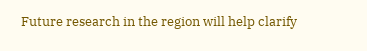Future research in the region will help clarify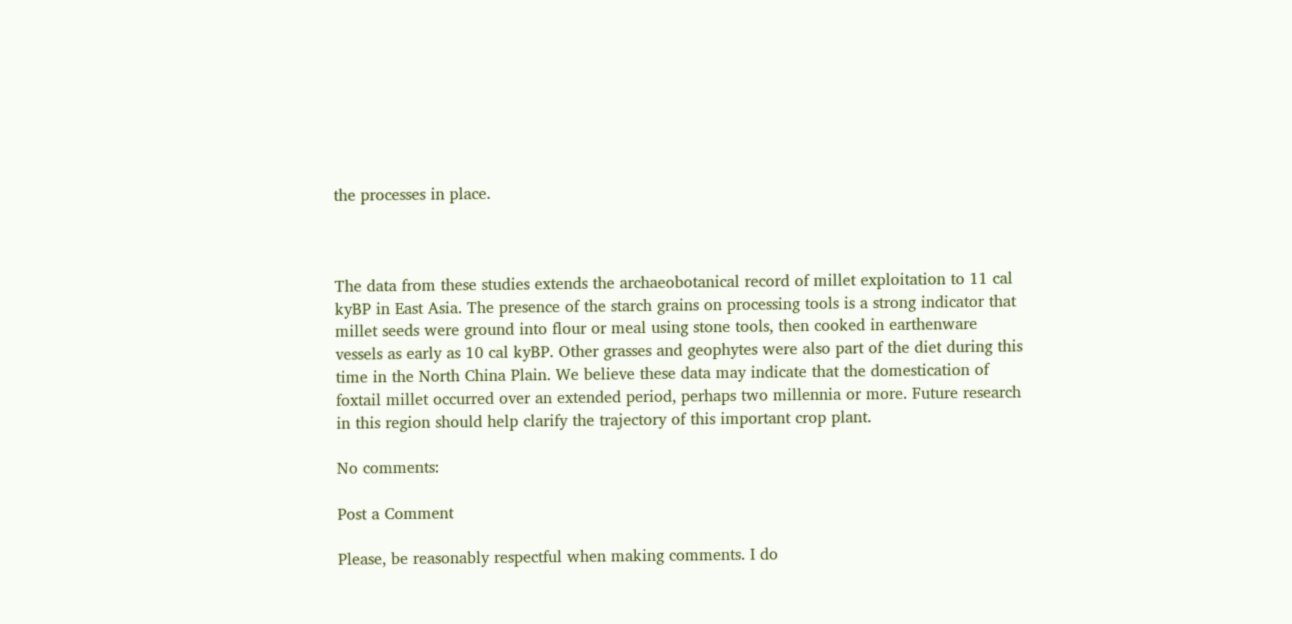the processes in place.



The data from these studies extends the archaeobotanical record of millet exploitation to 11 cal kyBP in East Asia. The presence of the starch grains on processing tools is a strong indicator that millet seeds were ground into flour or meal using stone tools, then cooked in earthenware vessels as early as 10 cal kyBP. Other grasses and geophytes were also part of the diet during this time in the North China Plain. We believe these data may indicate that the domestication of foxtail millet occurred over an extended period, perhaps two millennia or more. Future research in this region should help clarify the trajectory of this important crop plant.

No comments:

Post a Comment

Please, be reasonably respectful when making comments. I do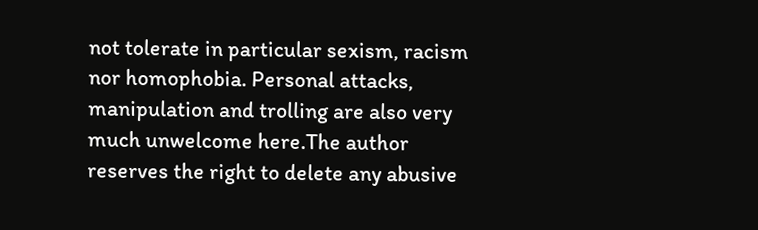not tolerate in particular sexism, racism nor homophobia. Personal attacks, manipulation and trolling are also very much unwelcome here.The author reserves the right to delete any abusive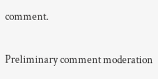comment.

Preliminary comment moderation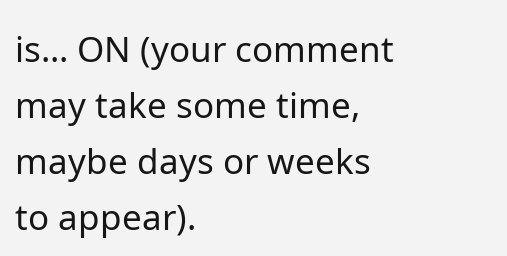is... ON (your comment may take some time, maybe days or weeks to appear).